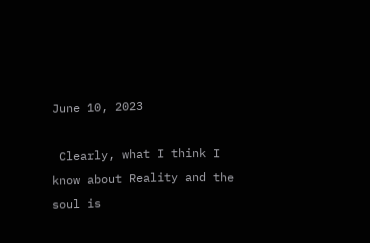June 10, 2023

 Clearly, what I think I know about Reality and the soul is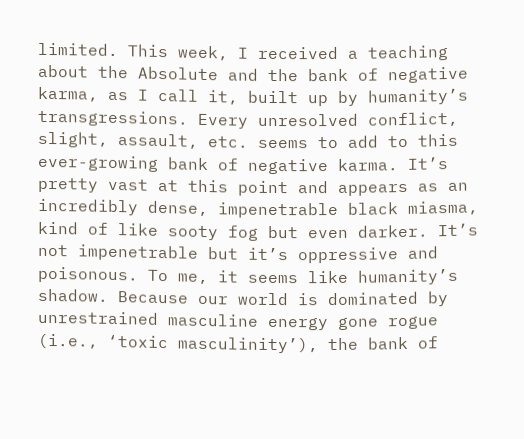limited. This week, I received a teaching about the Absolute and the bank of negative karma, as I call it, built up by humanity’s transgressions. Every unresolved conflict, slight, assault, etc. seems to add to this ever-growing bank of negative karma. It’s pretty vast at this point and appears as an incredibly dense, impenetrable black miasma, kind of like sooty fog but even darker. It’s not impenetrable but it’s oppressive and poisonous. To me, it seems like humanity’s shadow. Because our world is dominated by unrestrained masculine energy gone rogue (i.e., ‘toxic masculinity’), the bank of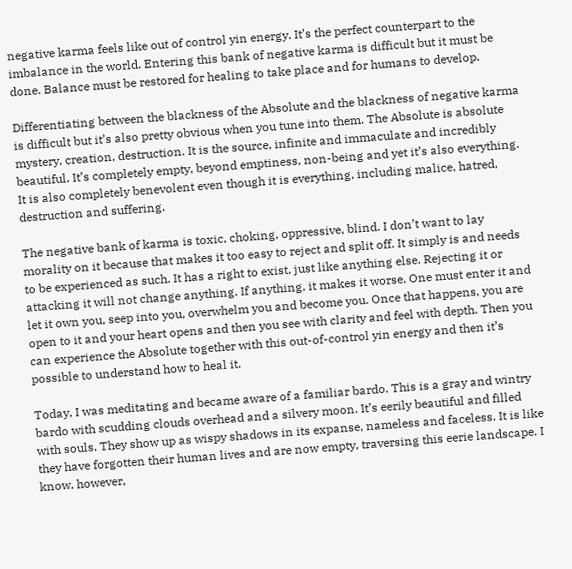negative karma feels like out of control yin energy. It’s the perfect counterpart to the imbalance in the world. Entering this bank of negative karma is difficult but it must be done. Balance must be restored for healing to take place and for humans to develop.

Differentiating between the blackness of the Absolute and the blackness of negative karma is difficult but it’s also pretty obvious when you tune into them. The Absolute is absolute mystery, creation, destruction. It is the source, infinite and immaculate and incredibly beautiful. It’s completely empty, beyond emptiness, non-being and yet it’s also everything. It is also completely benevolent even though it is everything, including malice, hatred, destruction and suffering.

The negative bank of karma is toxic, choking, oppressive, blind. I don’t want to lay morality on it because that makes it too easy to reject and split off. It simply is and needs to be experienced as such. It has a right to exist, just like anything else. Rejecting it or attacking it will not change anything. If anything, it makes it worse. One must enter it and let it own you, seep into you, overwhelm you and become you. Once that happens, you are open to it and your heart opens and then you see with clarity and feel with depth. Then you can experience the Absolute together with this out-of-control yin energy and then it’s possible to understand how to heal it.

Today, I was meditating and became aware of a familiar bardo. This is a gray and wintry bardo with scudding clouds overhead and a silvery moon. It’s eerily beautiful and filled with souls. They show up as wispy shadows in its expanse, nameless and faceless. It is like they have forgotten their human lives and are now empty, traversing this eerie landscape. I know, however,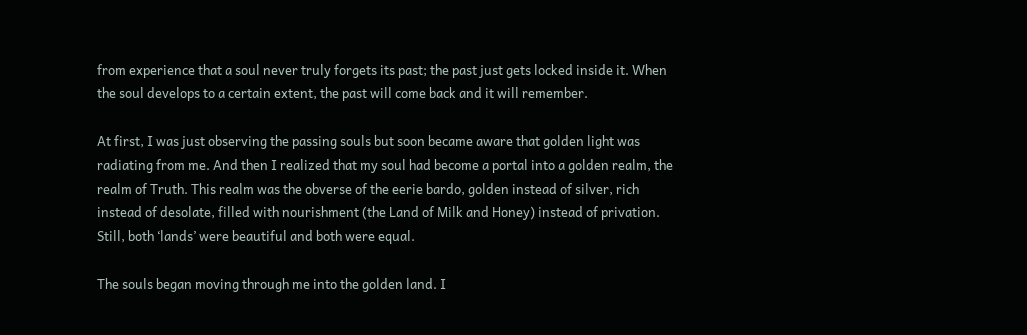from experience that a soul never truly forgets its past; the past just gets locked inside it. When the soul develops to a certain extent, the past will come back and it will remember.

At first, I was just observing the passing souls but soon became aware that golden light was radiating from me. And then I realized that my soul had become a portal into a golden realm, the realm of Truth. This realm was the obverse of the eerie bardo, golden instead of silver, rich instead of desolate, filled with nourishment (the Land of Milk and Honey) instead of privation. Still, both ‘lands’ were beautiful and both were equal.

The souls began moving through me into the golden land. I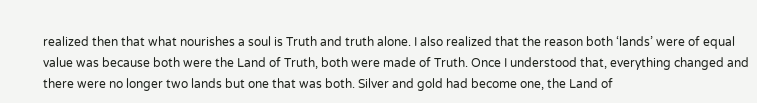realized then that what nourishes a soul is Truth and truth alone. I also realized that the reason both ‘lands’ were of equal value was because both were the Land of Truth, both were made of Truth. Once I understood that, everything changed and there were no longer two lands but one that was both. Silver and gold had become one, the Land of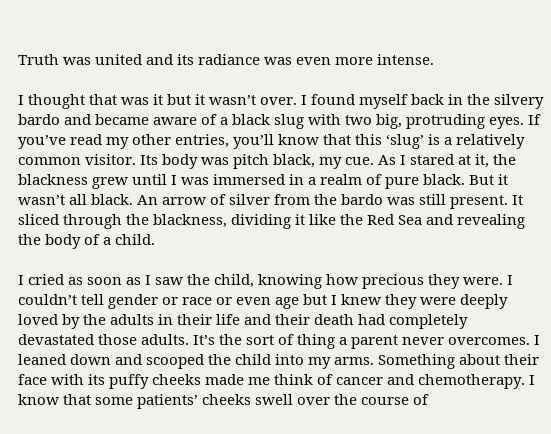Truth was united and its radiance was even more intense.

I thought that was it but it wasn’t over. I found myself back in the silvery bardo and became aware of a black slug with two big, protruding eyes. If you’ve read my other entries, you’ll know that this ‘slug’ is a relatively common visitor. Its body was pitch black, my cue. As I stared at it, the blackness grew until I was immersed in a realm of pure black. But it wasn’t all black. An arrow of silver from the bardo was still present. It sliced through the blackness, dividing it like the Red Sea and revealing the body of a child.

I cried as soon as I saw the child, knowing how precious they were. I couldn’t tell gender or race or even age but I knew they were deeply loved by the adults in their life and their death had completely devastated those adults. It’s the sort of thing a parent never overcomes. I leaned down and scooped the child into my arms. Something about their face with its puffy cheeks made me think of cancer and chemotherapy. I know that some patients’ cheeks swell over the course of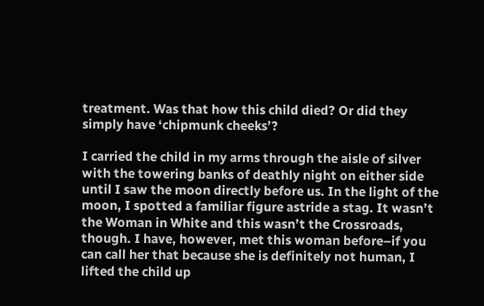treatment. Was that how this child died? Or did they simply have ‘chipmunk cheeks’?

I carried the child in my arms through the aisle of silver with the towering banks of deathly night on either side until I saw the moon directly before us. In the light of the moon, I spotted a familiar figure astride a stag. It wasn’t the Woman in White and this wasn’t the Crossroads, though. I have, however, met this woman before–if you can call her that because she is definitely not human, I lifted the child up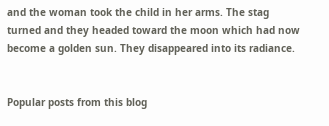and the woman took the child in her arms. The stag turned and they headed toward the moon which had now become a golden sun. They disappeared into its radiance.


Popular posts from this blog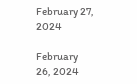February 27, 2024

February 26, 2024